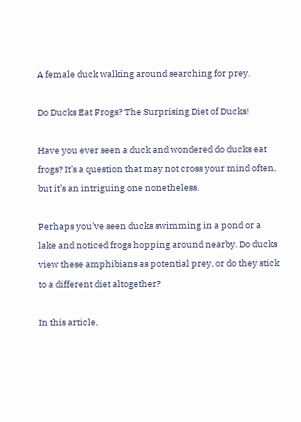A female duck walking around searching for prey.

Do Ducks Eat Frogs? The Surprising Diet of Ducks!

Have you ever seen a duck and wondered do ducks eat frogs? It’s a question that may not cross your mind often, but it’s an intriguing one nonetheless.

Perhaps you’ve seen ducks swimming in a pond or a lake and noticed frogs hopping around nearby. Do ducks view these amphibians as potential prey, or do they stick to a different diet altogether?

In this article,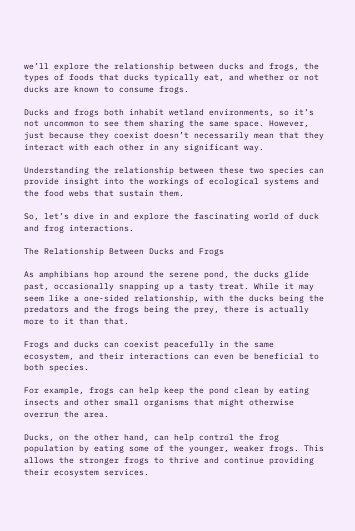we’ll explore the relationship between ducks and frogs, the types of foods that ducks typically eat, and whether or not ducks are known to consume frogs.

Ducks and frogs both inhabit wetland environments, so it’s not uncommon to see them sharing the same space. However, just because they coexist doesn’t necessarily mean that they interact with each other in any significant way.

Understanding the relationship between these two species can provide insight into the workings of ecological systems and the food webs that sustain them.

So, let’s dive in and explore the fascinating world of duck and frog interactions.

The Relationship Between Ducks and Frogs

As amphibians hop around the serene pond, the ducks glide past, occasionally snapping up a tasty treat. While it may seem like a one-sided relationship, with the ducks being the predators and the frogs being the prey, there is actually more to it than that.

Frogs and ducks can coexist peacefully in the same ecosystem, and their interactions can even be beneficial to both species.

For example, frogs can help keep the pond clean by eating insects and other small organisms that might otherwise overrun the area.

Ducks, on the other hand, can help control the frog population by eating some of the younger, weaker frogs. This allows the stronger frogs to thrive and continue providing their ecosystem services.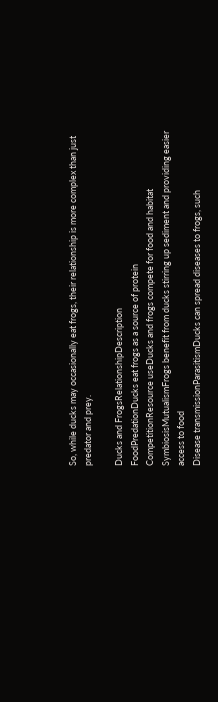So, while ducks may occasionally eat frogs, their relationship is more complex than just predator and prey.

Ducks and FrogsRelationshipDescription
FoodPredationDucks eat frogs as a source of protein
CompetitionResource useDucks and frogs compete for food and habitat
SymbiosisMutualismFrogs benefit from ducks stirring up sediment and providing easier access to food
Disease transmissionParasitismDucks can spread diseases to frogs, such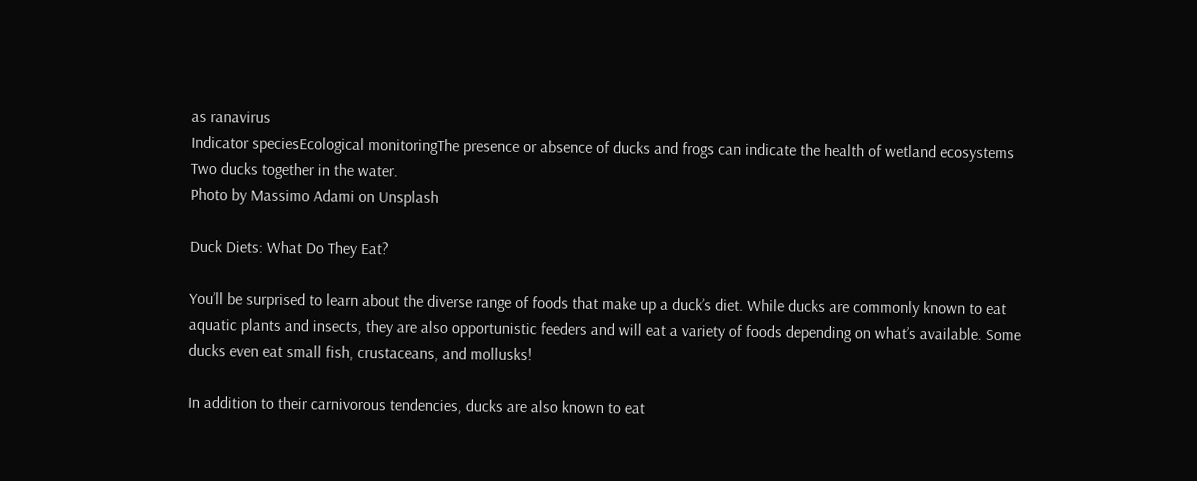as ranavirus
Indicator speciesEcological monitoringThe presence or absence of ducks and frogs can indicate the health of wetland ecosystems
Two ducks together in the water.
Photo by Massimo Adami on Unsplash

Duck Diets: What Do They Eat?

You’ll be surprised to learn about the diverse range of foods that make up a duck’s diet. While ducks are commonly known to eat aquatic plants and insects, they are also opportunistic feeders and will eat a variety of foods depending on what’s available. Some ducks even eat small fish, crustaceans, and mollusks!

In addition to their carnivorous tendencies, ducks are also known to eat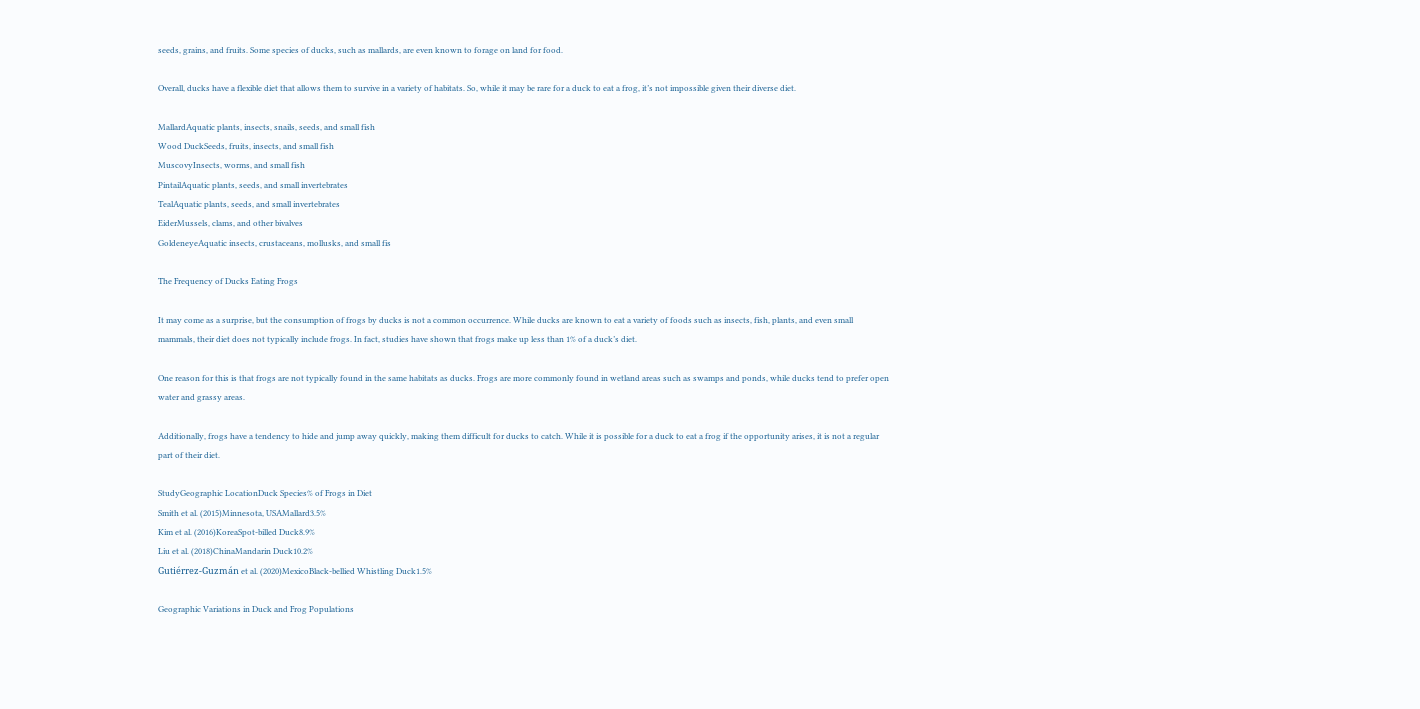seeds, grains, and fruits. Some species of ducks, such as mallards, are even known to forage on land for food.

Overall, ducks have a flexible diet that allows them to survive in a variety of habitats. So, while it may be rare for a duck to eat a frog, it’s not impossible given their diverse diet.

MallardAquatic plants, insects, snails, seeds, and small fish
Wood DuckSeeds, fruits, insects, and small fish
MuscovyInsects, worms, and small fish
PintailAquatic plants, seeds, and small invertebrates
TealAquatic plants, seeds, and small invertebrates
EiderMussels, clams, and other bivalves
GoldeneyeAquatic insects, crustaceans, mollusks, and small fis

The Frequency of Ducks Eating Frogs

It may come as a surprise, but the consumption of frogs by ducks is not a common occurrence. While ducks are known to eat a variety of foods such as insects, fish, plants, and even small mammals, their diet does not typically include frogs. In fact, studies have shown that frogs make up less than 1% of a duck’s diet.

One reason for this is that frogs are not typically found in the same habitats as ducks. Frogs are more commonly found in wetland areas such as swamps and ponds, while ducks tend to prefer open water and grassy areas.

Additionally, frogs have a tendency to hide and jump away quickly, making them difficult for ducks to catch. While it is possible for a duck to eat a frog if the opportunity arises, it is not a regular part of their diet.

StudyGeographic LocationDuck Species% of Frogs in Diet
Smith et al. (2015)Minnesota, USAMallard3.5%
Kim et al. (2016)KoreaSpot-billed Duck8.9%
Liu et al. (2018)ChinaMandarin Duck10.2%
Gutiérrez-Guzmán et al. (2020)MexicoBlack-bellied Whistling Duck1.5%

Geographic Variations in Duck and Frog Populations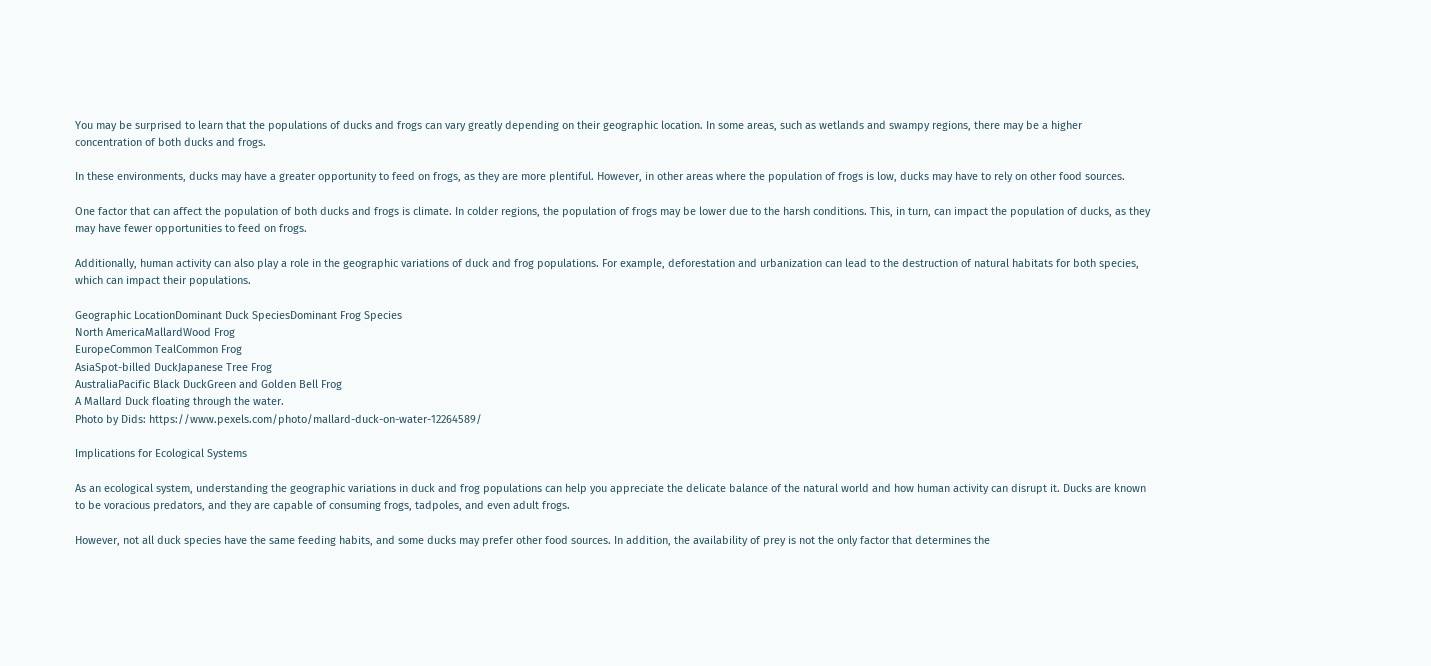You may be surprised to learn that the populations of ducks and frogs can vary greatly depending on their geographic location. In some areas, such as wetlands and swampy regions, there may be a higher concentration of both ducks and frogs.

In these environments, ducks may have a greater opportunity to feed on frogs, as they are more plentiful. However, in other areas where the population of frogs is low, ducks may have to rely on other food sources.

One factor that can affect the population of both ducks and frogs is climate. In colder regions, the population of frogs may be lower due to the harsh conditions. This, in turn, can impact the population of ducks, as they may have fewer opportunities to feed on frogs.

Additionally, human activity can also play a role in the geographic variations of duck and frog populations. For example, deforestation and urbanization can lead to the destruction of natural habitats for both species, which can impact their populations.

Geographic LocationDominant Duck SpeciesDominant Frog Species
North AmericaMallardWood Frog
EuropeCommon TealCommon Frog
AsiaSpot-billed DuckJapanese Tree Frog
AustraliaPacific Black DuckGreen and Golden Bell Frog
A Mallard Duck floating through the water.
Photo by Dids: https://www.pexels.com/photo/mallard-duck-on-water-12264589/

Implications for Ecological Systems

As an ecological system, understanding the geographic variations in duck and frog populations can help you appreciate the delicate balance of the natural world and how human activity can disrupt it. Ducks are known to be voracious predators, and they are capable of consuming frogs, tadpoles, and even adult frogs.

However, not all duck species have the same feeding habits, and some ducks may prefer other food sources. In addition, the availability of prey is not the only factor that determines the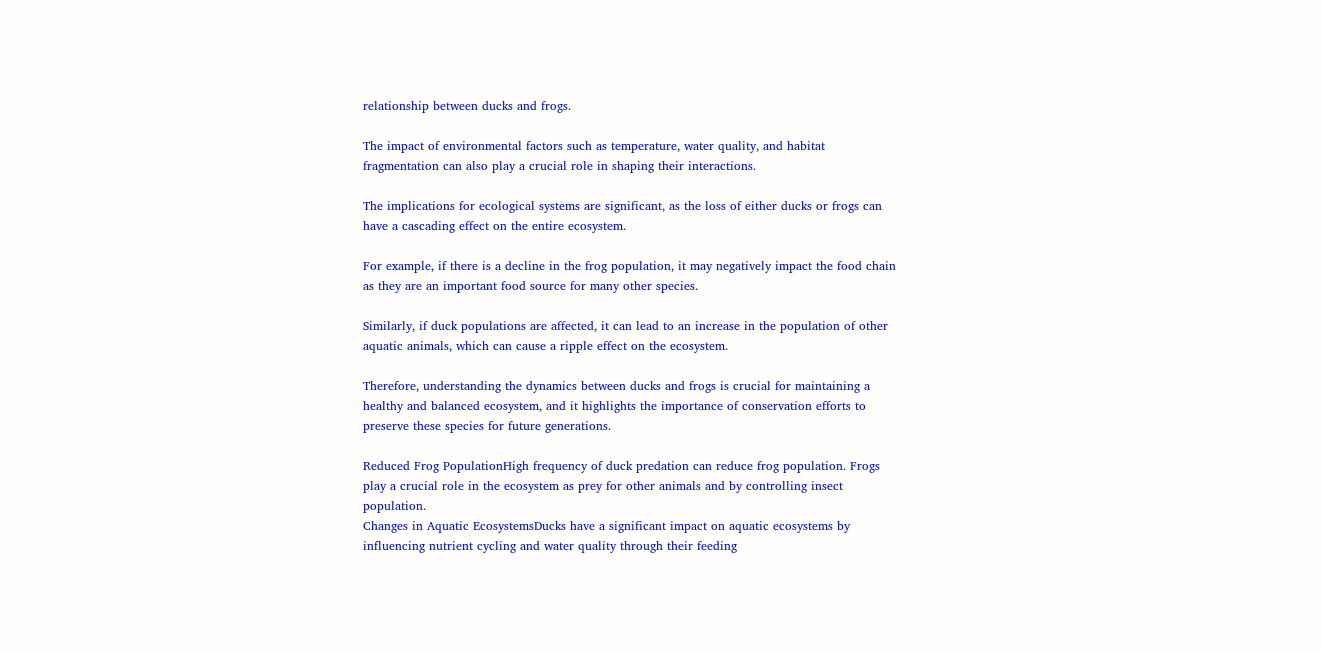relationship between ducks and frogs.

The impact of environmental factors such as temperature, water quality, and habitat fragmentation can also play a crucial role in shaping their interactions.

The implications for ecological systems are significant, as the loss of either ducks or frogs can have a cascading effect on the entire ecosystem.

For example, if there is a decline in the frog population, it may negatively impact the food chain as they are an important food source for many other species.

Similarly, if duck populations are affected, it can lead to an increase in the population of other aquatic animals, which can cause a ripple effect on the ecosystem.

Therefore, understanding the dynamics between ducks and frogs is crucial for maintaining a healthy and balanced ecosystem, and it highlights the importance of conservation efforts to preserve these species for future generations.

Reduced Frog PopulationHigh frequency of duck predation can reduce frog population. Frogs play a crucial role in the ecosystem as prey for other animals and by controlling insect population.
Changes in Aquatic EcosystemsDucks have a significant impact on aquatic ecosystems by influencing nutrient cycling and water quality through their feeding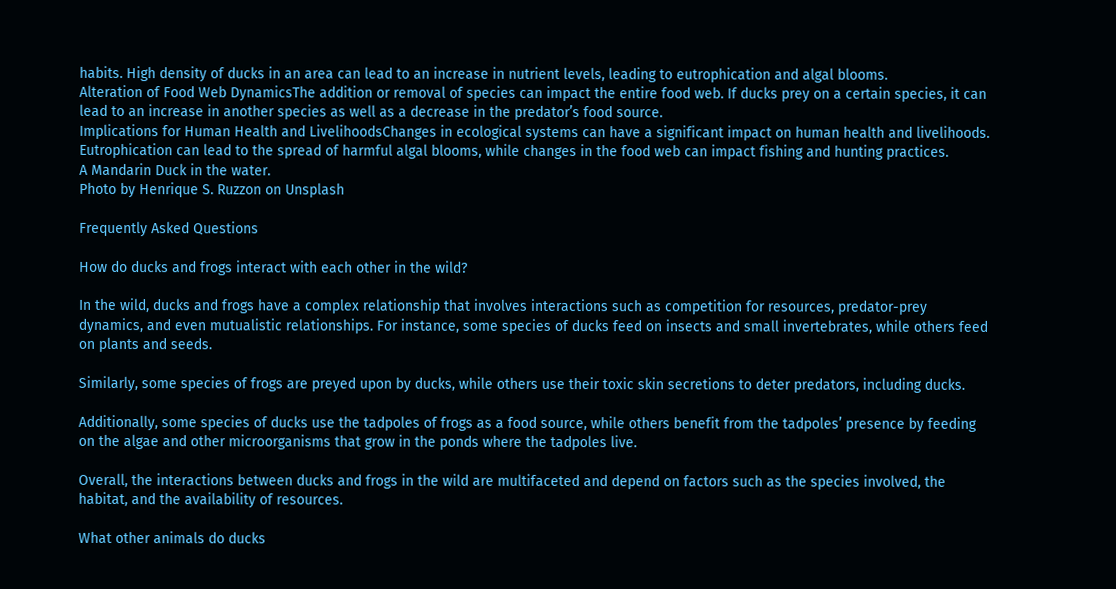habits. High density of ducks in an area can lead to an increase in nutrient levels, leading to eutrophication and algal blooms.
Alteration of Food Web DynamicsThe addition or removal of species can impact the entire food web. If ducks prey on a certain species, it can lead to an increase in another species as well as a decrease in the predator’s food source.
Implications for Human Health and LivelihoodsChanges in ecological systems can have a significant impact on human health and livelihoods. Eutrophication can lead to the spread of harmful algal blooms, while changes in the food web can impact fishing and hunting practices.
A Mandarin Duck in the water.
Photo by Henrique S. Ruzzon on Unsplash

Frequently Asked Questions

How do ducks and frogs interact with each other in the wild?

In the wild, ducks and frogs have a complex relationship that involves interactions such as competition for resources, predator-prey dynamics, and even mutualistic relationships. For instance, some species of ducks feed on insects and small invertebrates, while others feed on plants and seeds.

Similarly, some species of frogs are preyed upon by ducks, while others use their toxic skin secretions to deter predators, including ducks.

Additionally, some species of ducks use the tadpoles of frogs as a food source, while others benefit from the tadpoles’ presence by feeding on the algae and other microorganisms that grow in the ponds where the tadpoles live.

Overall, the interactions between ducks and frogs in the wild are multifaceted and depend on factors such as the species involved, the habitat, and the availability of resources.

What other animals do ducks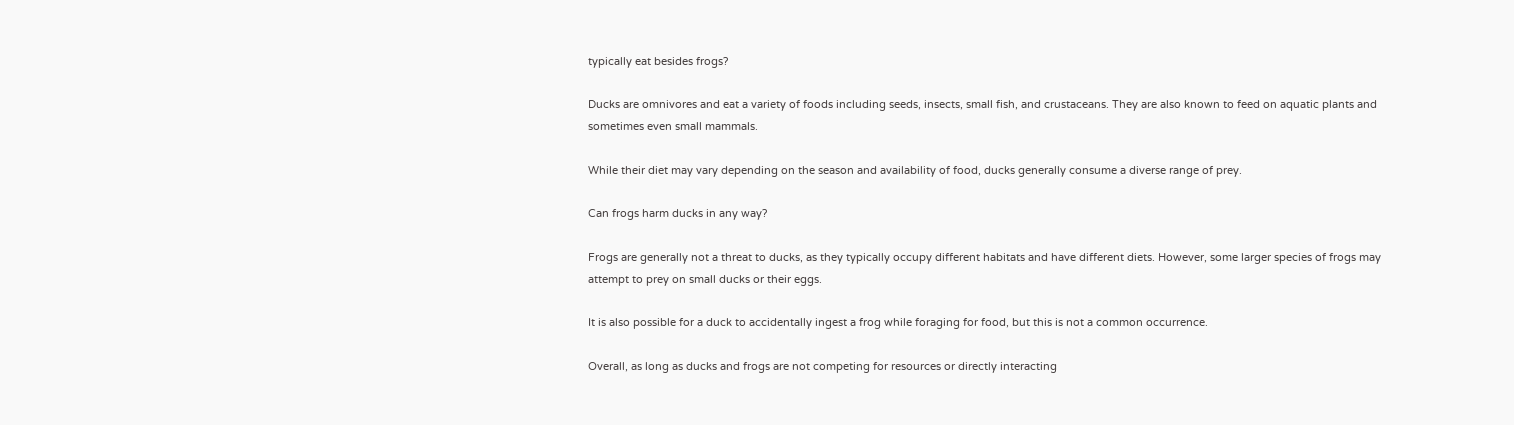typically eat besides frogs?

Ducks are omnivores and eat a variety of foods including seeds, insects, small fish, and crustaceans. They are also known to feed on aquatic plants and sometimes even small mammals.

While their diet may vary depending on the season and availability of food, ducks generally consume a diverse range of prey.

Can frogs harm ducks in any way?

Frogs are generally not a threat to ducks, as they typically occupy different habitats and have different diets. However, some larger species of frogs may attempt to prey on small ducks or their eggs.

It is also possible for a duck to accidentally ingest a frog while foraging for food, but this is not a common occurrence.

Overall, as long as ducks and frogs are not competing for resources or directly interacting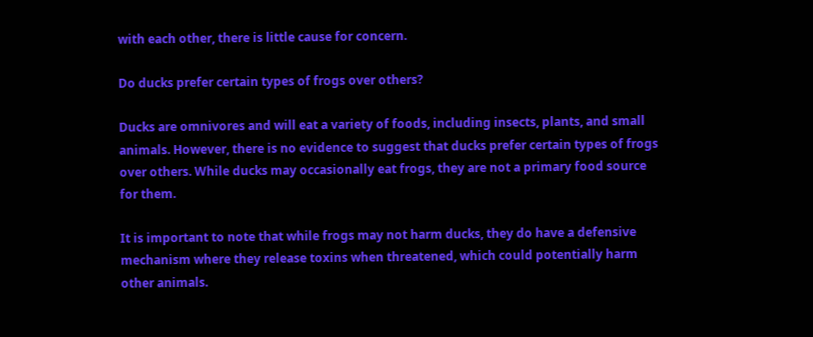with each other, there is little cause for concern.

Do ducks prefer certain types of frogs over others?

Ducks are omnivores and will eat a variety of foods, including insects, plants, and small animals. However, there is no evidence to suggest that ducks prefer certain types of frogs over others. While ducks may occasionally eat frogs, they are not a primary food source for them.

It is important to note that while frogs may not harm ducks, they do have a defensive mechanism where they release toxins when threatened, which could potentially harm other animals.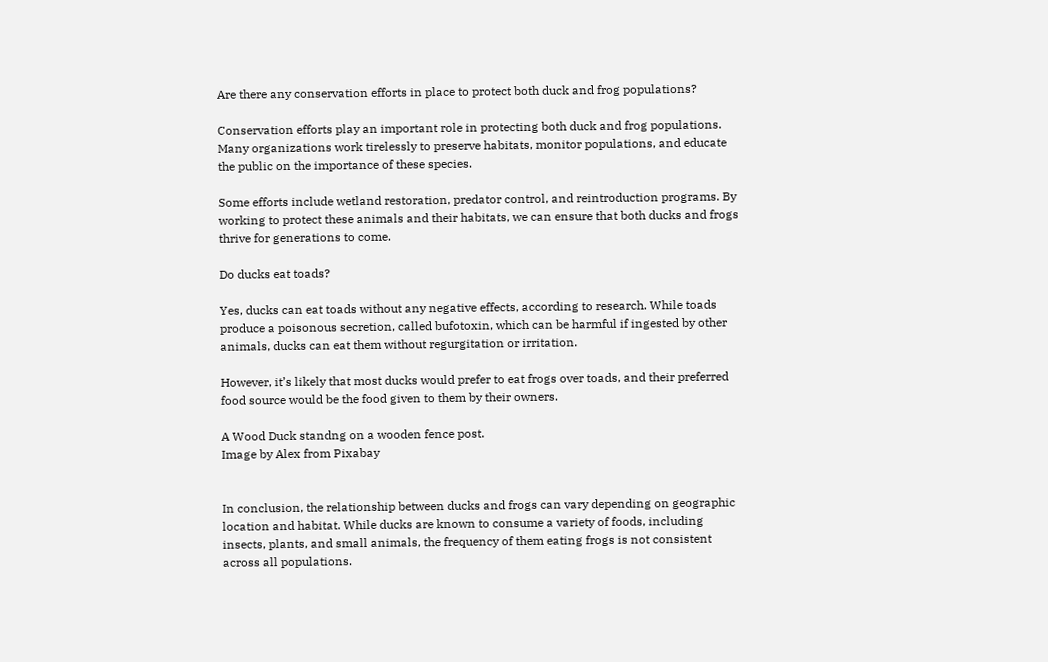Are there any conservation efforts in place to protect both duck and frog populations?

Conservation efforts play an important role in protecting both duck and frog populations. Many organizations work tirelessly to preserve habitats, monitor populations, and educate the public on the importance of these species.

Some efforts include wetland restoration, predator control, and reintroduction programs. By working to protect these animals and their habitats, we can ensure that both ducks and frogs thrive for generations to come.

Do ducks eat toads?

Yes, ducks can eat toads without any negative effects, according to research. While toads produce a poisonous secretion, called bufotoxin, which can be harmful if ingested by other animals, ducks can eat them without regurgitation or irritation.

However, it’s likely that most ducks would prefer to eat frogs over toads, and their preferred food source would be the food given to them by their owners.

A Wood Duck standng on a wooden fence post.
Image by Alex from Pixabay


In conclusion, the relationship between ducks and frogs can vary depending on geographic location and habitat. While ducks are known to consume a variety of foods, including insects, plants, and small animals, the frequency of them eating frogs is not consistent across all populations.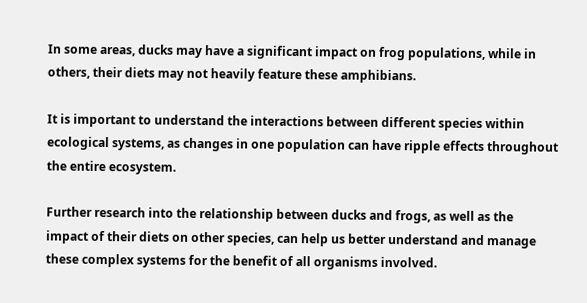In some areas, ducks may have a significant impact on frog populations, while in others, their diets may not heavily feature these amphibians.

It is important to understand the interactions between different species within ecological systems, as changes in one population can have ripple effects throughout the entire ecosystem.

Further research into the relationship between ducks and frogs, as well as the impact of their diets on other species, can help us better understand and manage these complex systems for the benefit of all organisms involved.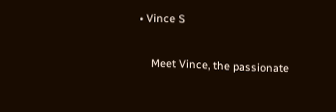• Vince S

    Meet Vince, the passionate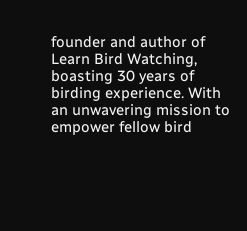founder and author of Learn Bird Watching, boasting 30 years of birding experience. With an unwavering mission to empower fellow bird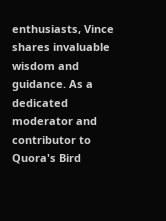enthusiasts, Vince shares invaluable wisdom and guidance. As a dedicated moderator and contributor to Quora's Bird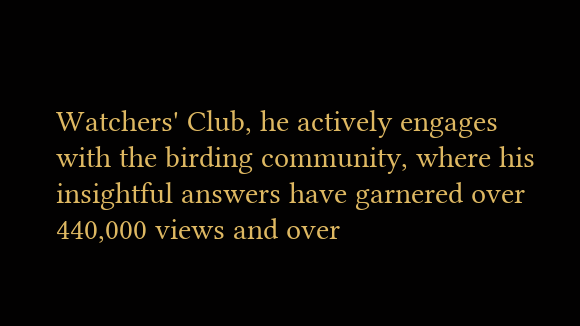Watchers' Club, he actively engages with the birding community, where his insightful answers have garnered over 440,000 views and over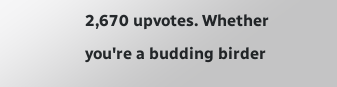2,670 upvotes. Whether you're a budding birder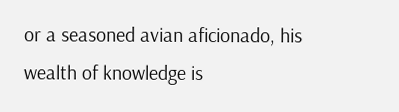or a seasoned avian aficionado, his wealth of knowledge is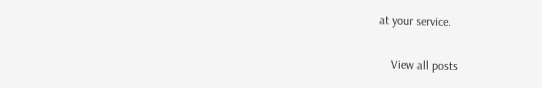at your service.

    View all posts